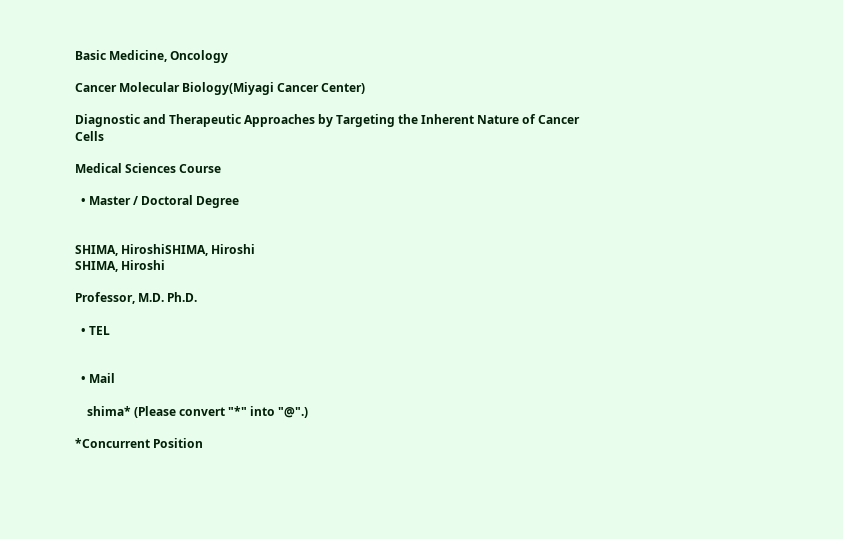Basic Medicine, Oncology

Cancer Molecular Biology(Miyagi Cancer Center)

Diagnostic and Therapeutic Approaches by Targeting the Inherent Nature of Cancer Cells

Medical Sciences Course

  • Master / Doctoral Degree


SHIMA, HiroshiSHIMA, Hiroshi
SHIMA, Hiroshi

Professor, M.D. Ph.D.

  • TEL


  • Mail

    shima* (Please convert "*" into "@".)

*Concurrent Position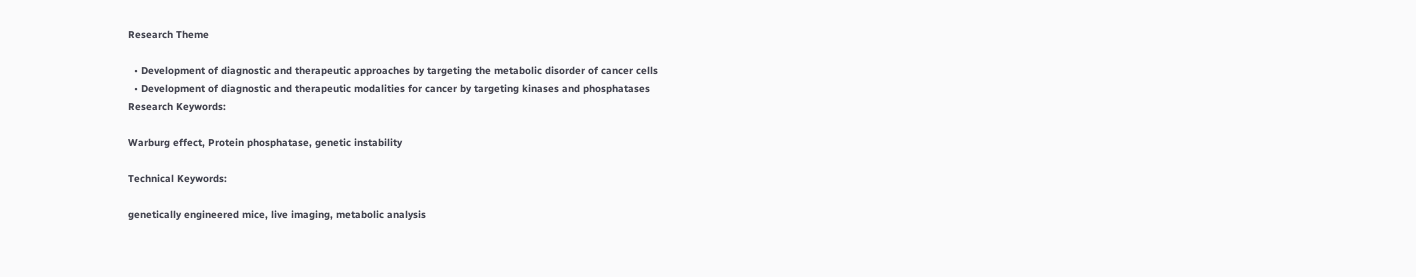Research Theme

  • Development of diagnostic and therapeutic approaches by targeting the metabolic disorder of cancer cells
  • Development of diagnostic and therapeutic modalities for cancer by targeting kinases and phosphatases
Research Keywords:

Warburg effect, Protein phosphatase, genetic instability

Technical Keywords:

genetically engineered mice, live imaging, metabolic analysis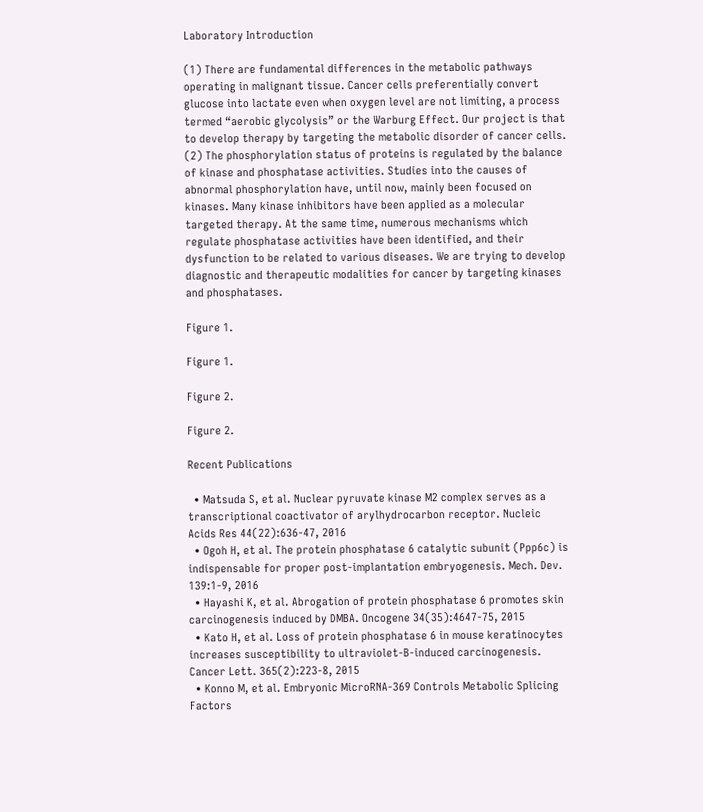Laboratory Introduction

(1) There are fundamental differences in the metabolic pathways operating in malignant tissue. Cancer cells preferentially convert glucose into lactate even when oxygen level are not limiting, a process termed “aerobic glycolysis” or the Warburg Effect. Our project is that to develop therapy by targeting the metabolic disorder of cancer cells.
(2) The phosphorylation status of proteins is regulated by the balance of kinase and phosphatase activities. Studies into the causes of abnormal phosphorylation have, until now, mainly been focused on kinases. Many kinase inhibitors have been applied as a molecular targeted therapy. At the same time, numerous mechanisms which regulate phosphatase activities have been identified, and their dysfunction to be related to various diseases. We are trying to develop diagnostic and therapeutic modalities for cancer by targeting kinases and phosphatases.

Figure 1.

Figure 1.

Figure 2.

Figure 2.

Recent Publications

  • Matsuda S, et al. Nuclear pyruvate kinase M2 complex serves as a transcriptional coactivator of arylhydrocarbon receptor. Nucleic Acids Res 44(22):636-47, 2016
  • Ogoh H, et al. The protein phosphatase 6 catalytic subunit (Ppp6c) is indispensable for proper post-implantation embryogenesis. Mech. Dev. 139:1-9, 2016
  • Hayashi K, et al. Abrogation of protein phosphatase 6 promotes skin carcinogenesis induced by DMBA. Oncogene 34(35):4647-75, 2015
  • Kato H, et al. Loss of protein phosphatase 6 in mouse keratinocytes increases susceptibility to ultraviolet-B-induced carcinogenesis. Cancer Lett. 365(2):223-8, 2015
  • Konno M, et al. Embryonic MicroRNA-369 Controls Metabolic Splicing Factors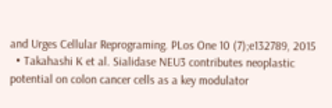and Urges Cellular Reprograming. PLos One 10 (7);e132789, 2015
  • Takahashi K et al. Sialidase NEU3 contributes neoplastic potential on colon cancer cells as a key modulator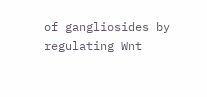of gangliosides by regulating Wnt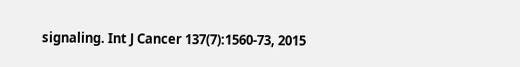signaling. Int J Cancer 137(7):1560-73, 2015